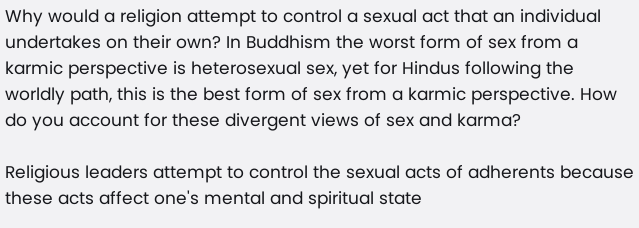Why would a religion attempt to control a sexual act that an individual undertakes on their own? In Buddhism the worst form of sex from a karmic perspective is heterosexual sex, yet for Hindus following the worldly path, this is the best form of sex from a karmic perspective. How do you account for these divergent views of sex and karma?

Religious leaders attempt to control the sexual acts of adherents because these acts affect one's mental and spiritual state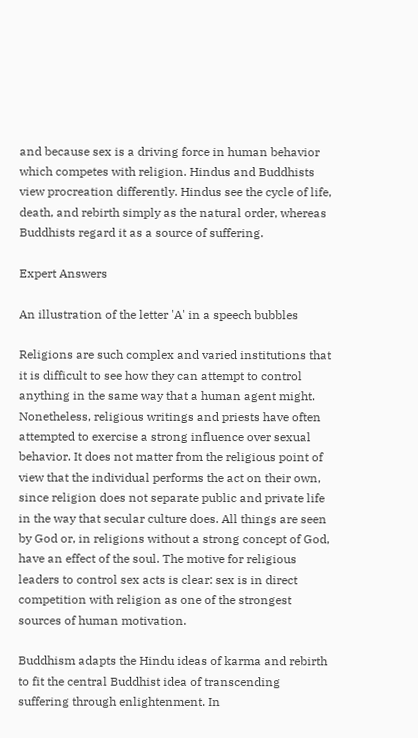and because sex is a driving force in human behavior which competes with religion. Hindus and Buddhists view procreation differently. Hindus see the cycle of life, death, and rebirth simply as the natural order, whereas Buddhists regard it as a source of suffering.

Expert Answers

An illustration of the letter 'A' in a speech bubbles

Religions are such complex and varied institutions that it is difficult to see how they can attempt to control anything in the same way that a human agent might. Nonetheless, religious writings and priests have often attempted to exercise a strong influence over sexual behavior. It does not matter from the religious point of view that the individual performs the act on their own, since religion does not separate public and private life in the way that secular culture does. All things are seen by God or, in religions without a strong concept of God, have an effect of the soul. The motive for religious leaders to control sex acts is clear: sex is in direct competition with religion as one of the strongest sources of human motivation.

Buddhism adapts the Hindu ideas of karma and rebirth to fit the central Buddhist idea of transcending suffering through enlightenment. In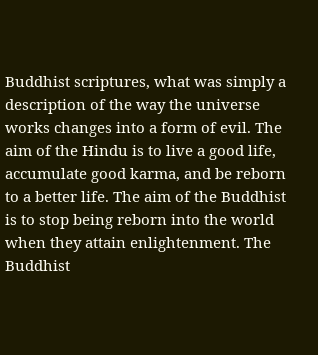Buddhist scriptures, what was simply a description of the way the universe works changes into a form of evil. The aim of the Hindu is to live a good life, accumulate good karma, and be reborn to a better life. The aim of the Buddhist is to stop being reborn into the world when they attain enlightenment. The Buddhist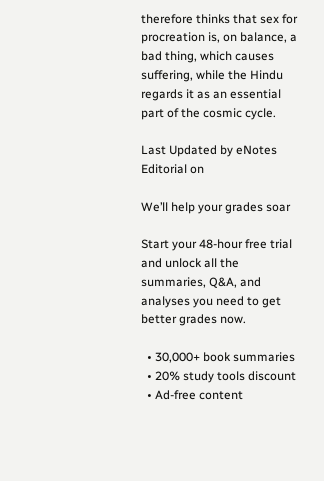therefore thinks that sex for procreation is, on balance, a bad thing, which causes suffering, while the Hindu regards it as an essential part of the cosmic cycle.

Last Updated by eNotes Editorial on

We’ll help your grades soar

Start your 48-hour free trial and unlock all the summaries, Q&A, and analyses you need to get better grades now.

  • 30,000+ book summaries
  • 20% study tools discount
  • Ad-free content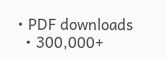• PDF downloads
  • 300,000+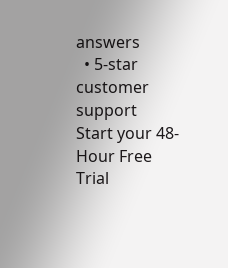answers
  • 5-star customer support
Start your 48-Hour Free Trial